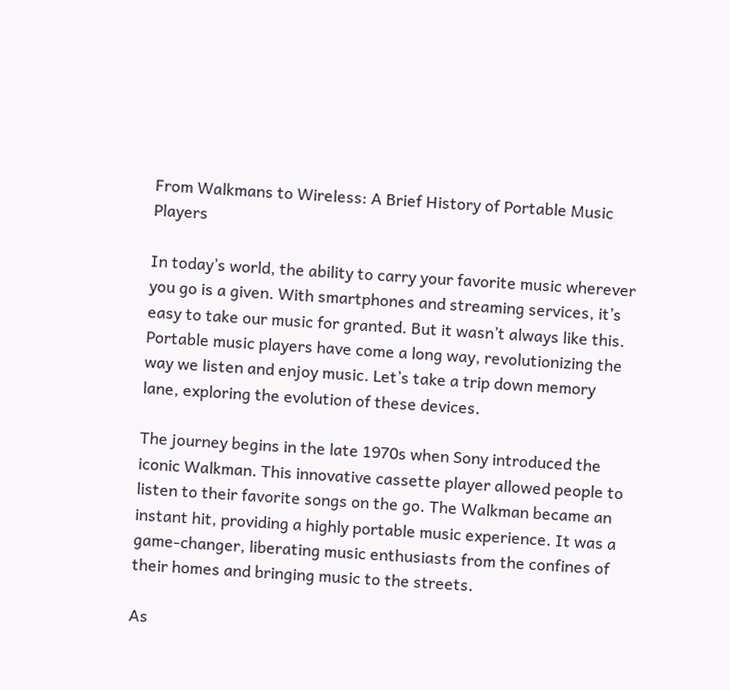From Walkmans to Wireless: A Brief History of Portable Music Players

In today’s world, the ability to carry your favorite music wherever you go is a given. With smartphones and streaming services, it’s easy to take our music for granted. But it wasn’t always like this. Portable music players have come a long way, revolutionizing the way we listen and enjoy music. Let’s take a trip down memory lane, exploring the evolution of these devices.

The journey begins in the late 1970s when Sony introduced the iconic Walkman. This innovative cassette player allowed people to listen to their favorite songs on the go. The Walkman became an instant hit, providing a highly portable music experience. It was a game-changer, liberating music enthusiasts from the confines of their homes and bringing music to the streets.

As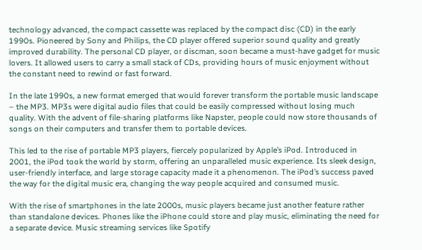technology advanced, the compact cassette was replaced by the compact disc (CD) in the early 1990s. Pioneered by Sony and Philips, the CD player offered superior sound quality and greatly improved durability. The personal CD player, or discman, soon became a must-have gadget for music lovers. It allowed users to carry a small stack of CDs, providing hours of music enjoyment without the constant need to rewind or fast forward.

In the late 1990s, a new format emerged that would forever transform the portable music landscape – the MP3. MP3s were digital audio files that could be easily compressed without losing much quality. With the advent of file-sharing platforms like Napster, people could now store thousands of songs on their computers and transfer them to portable devices.

This led to the rise of portable MP3 players, fiercely popularized by Apple’s iPod. Introduced in 2001, the iPod took the world by storm, offering an unparalleled music experience. Its sleek design, user-friendly interface, and large storage capacity made it a phenomenon. The iPod’s success paved the way for the digital music era, changing the way people acquired and consumed music.

With the rise of smartphones in the late 2000s, music players became just another feature rather than standalone devices. Phones like the iPhone could store and play music, eliminating the need for a separate device. Music streaming services like Spotify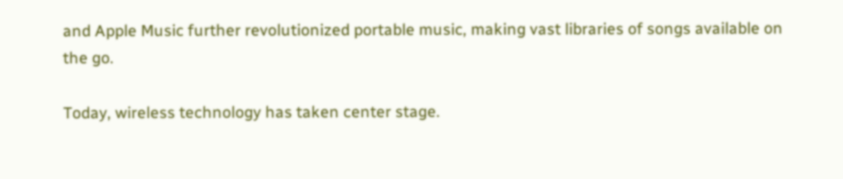and Apple Music further revolutionized portable music, making vast libraries of songs available on the go.

Today, wireless technology has taken center stage.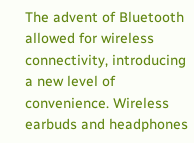The advent of Bluetooth allowed for wireless connectivity, introducing a new level of convenience. Wireless earbuds and headphones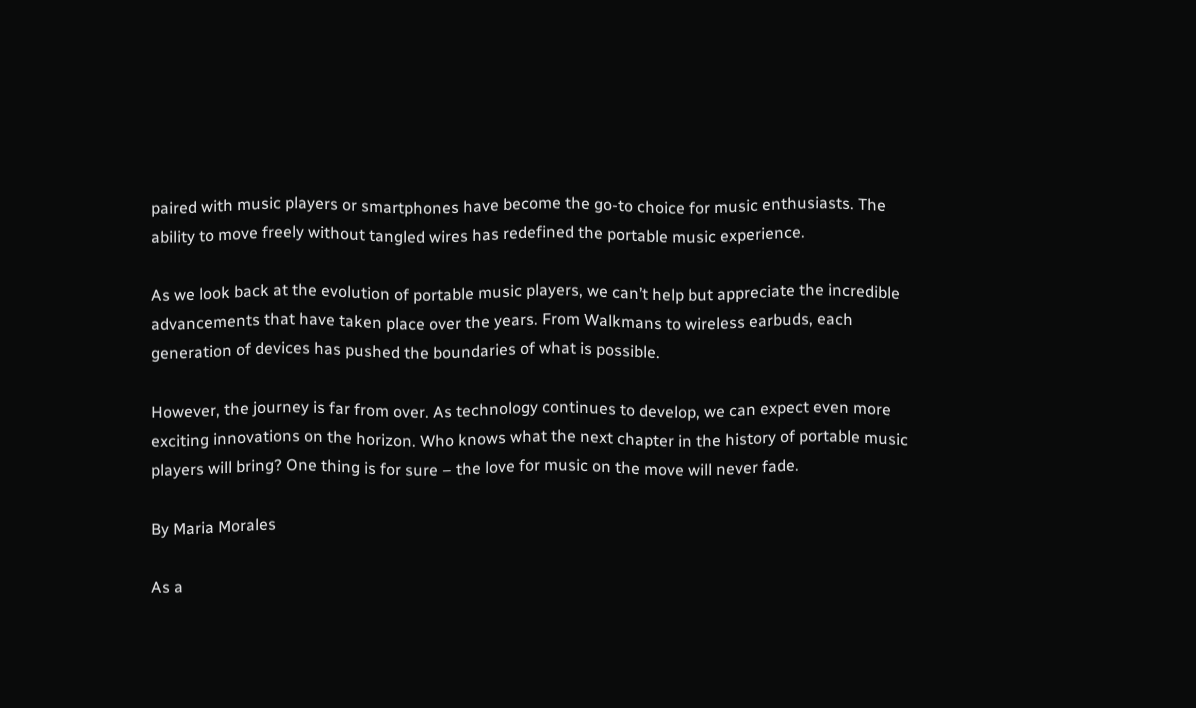paired with music players or smartphones have become the go-to choice for music enthusiasts. The ability to move freely without tangled wires has redefined the portable music experience.

As we look back at the evolution of portable music players, we can’t help but appreciate the incredible advancements that have taken place over the years. From Walkmans to wireless earbuds, each generation of devices has pushed the boundaries of what is possible.

However, the journey is far from over. As technology continues to develop, we can expect even more exciting innovations on the horizon. Who knows what the next chapter in the history of portable music players will bring? One thing is for sure – the love for music on the move will never fade.

By Maria Morales

As a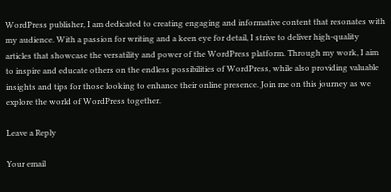WordPress publisher, I am dedicated to creating engaging and informative content that resonates with my audience. With a passion for writing and a keen eye for detail, I strive to deliver high-quality articles that showcase the versatility and power of the WordPress platform. Through my work, I aim to inspire and educate others on the endless possibilities of WordPress, while also providing valuable insights and tips for those looking to enhance their online presence. Join me on this journey as we explore the world of WordPress together.

Leave a Reply

Your email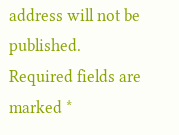address will not be published. Required fields are marked *